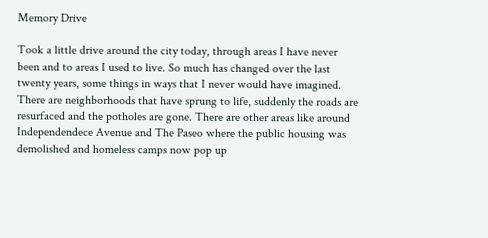Memory Drive

Took a little drive around the city today, through areas I have never been and to areas I used to live. So much has changed over the last twenty years, some things in ways that I never would have imagined. There are neighborhoods that have sprung to life, suddenly the roads are resurfaced and the potholes are gone. There are other areas like around Independendece Avenue and The Paseo where the public housing was demolished and homeless camps now pop up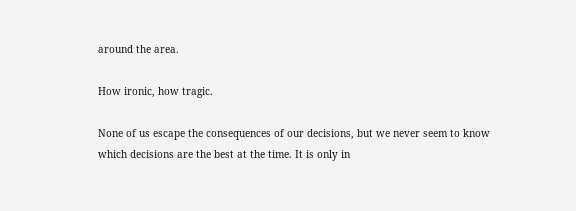around the area.

How ironic, how tragic.

None of us escape the consequences of our decisions, but we never seem to know which decisions are the best at the time. It is only in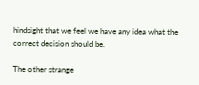hindsight that we feel we have any idea what the correct decision should be.

The other strange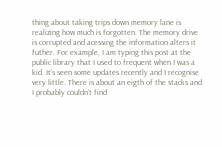thing about taking trips down memory lane is realizing how much is forgotten. The memory drive is corrupted and acessing the information alters it futher. For example, I am typing this post at the public library that I used to frequent when I was a kid. It’s seen some updates recently and I recognise very little. There is about an eigth of the stacks and I probably couldn’t find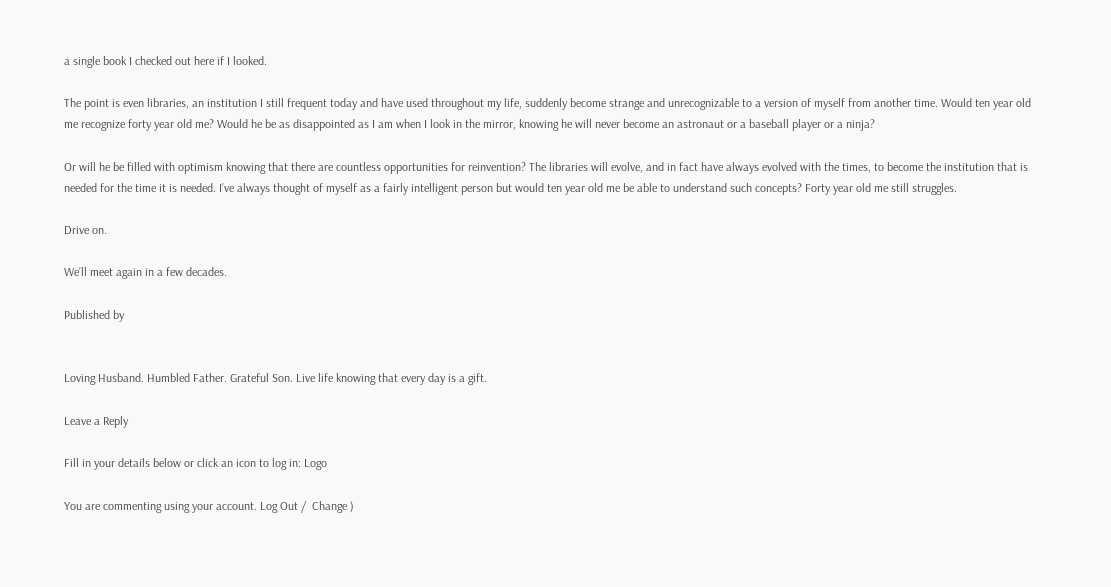a single book I checked out here if I looked.

The point is even libraries, an institution I still frequent today and have used throughout my life, suddenly become strange and unrecognizable to a version of myself from another time. Would ten year old me recognize forty year old me? Would he be as disappointed as I am when I look in the mirror, knowing he will never become an astronaut or a baseball player or a ninja?

Or will he be filled with optimism knowing that there are countless opportunities for reinvention? The libraries will evolve, and in fact have always evolved with the times, to become the institution that is needed for the time it is needed. I’ve always thought of myself as a fairly intelligent person but would ten year old me be able to understand such concepts? Forty year old me still struggles.

Drive on.

We’ll meet again in a few decades.

Published by


Loving Husband. Humbled Father. Grateful Son. Live life knowing that every day is a gift.

Leave a Reply

Fill in your details below or click an icon to log in: Logo

You are commenting using your account. Log Out /  Change )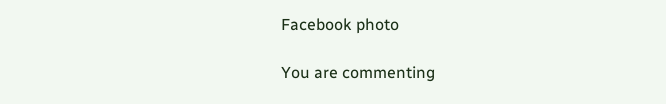Facebook photo

You are commenting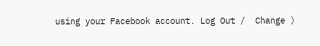using your Facebook account. Log Out /  Change )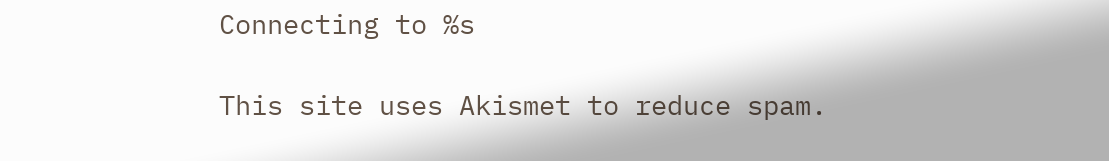Connecting to %s

This site uses Akismet to reduce spam.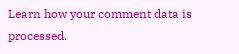Learn how your comment data is processed.